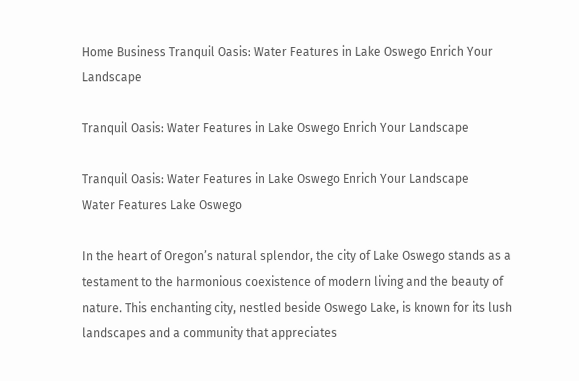Home Business Tranquil Oasis: Water Features in Lake Oswego Enrich Your Landscape

Tranquil Oasis: Water Features in Lake Oswego Enrich Your Landscape

Tranquil Oasis: Water Features in Lake Oswego Enrich Your Landscape
Water Features Lake Oswego

In the heart of Oregon’s natural splendor, the city of Lake Oswego stands as a testament to the harmonious coexistence of modern living and the beauty of nature. This enchanting city, nestled beside Oswego Lake, is known for its lush landscapes and a community that appreciates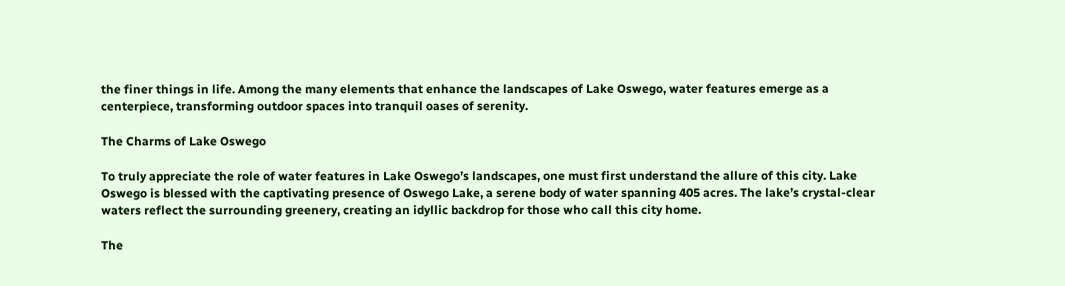the finer things in life. Among the many elements that enhance the landscapes of Lake Oswego, water features emerge as a centerpiece, transforming outdoor spaces into tranquil oases of serenity.

The Charms of Lake Oswego

To truly appreciate the role of water features in Lake Oswego’s landscapes, one must first understand the allure of this city. Lake Oswego is blessed with the captivating presence of Oswego Lake, a serene body of water spanning 405 acres. The lake’s crystal-clear waters reflect the surrounding greenery, creating an idyllic backdrop for those who call this city home.

The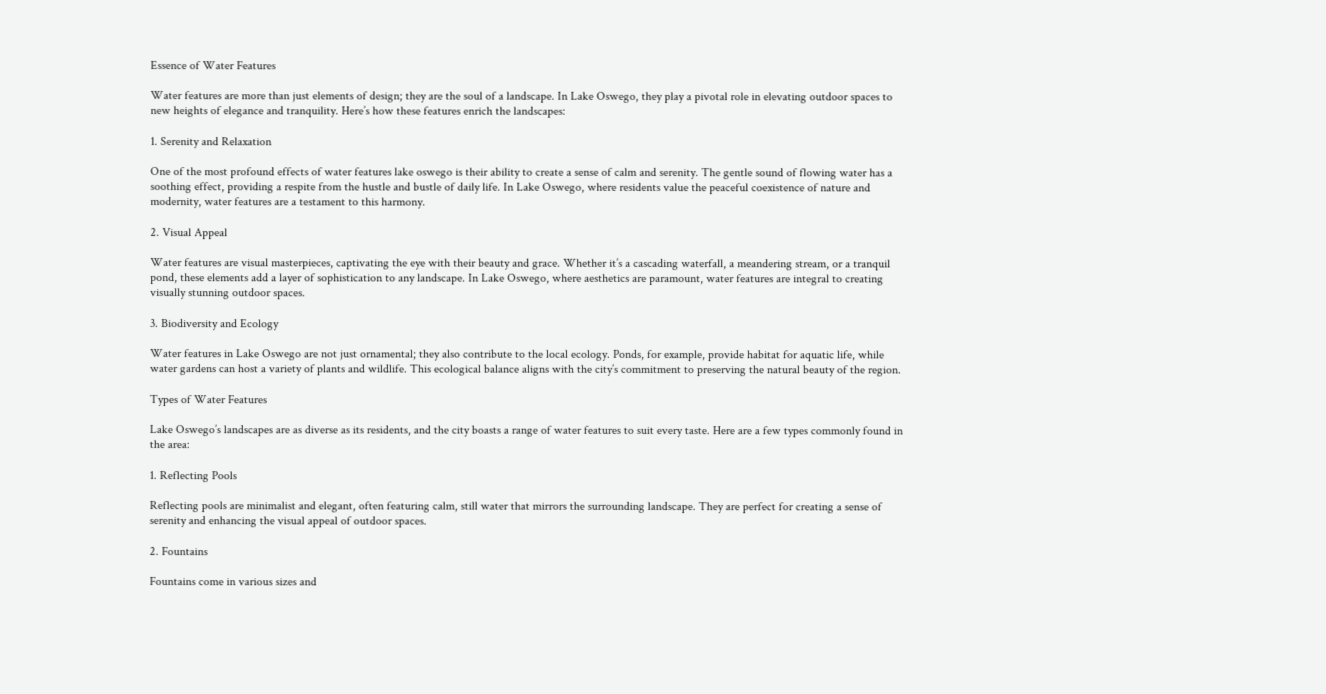Essence of Water Features

Water features are more than just elements of design; they are the soul of a landscape. In Lake Oswego, they play a pivotal role in elevating outdoor spaces to new heights of elegance and tranquility. Here’s how these features enrich the landscapes:

1. Serenity and Relaxation

One of the most profound effects of water features lake oswego is their ability to create a sense of calm and serenity. The gentle sound of flowing water has a soothing effect, providing a respite from the hustle and bustle of daily life. In Lake Oswego, where residents value the peaceful coexistence of nature and modernity, water features are a testament to this harmony.

2. Visual Appeal

Water features are visual masterpieces, captivating the eye with their beauty and grace. Whether it’s a cascading waterfall, a meandering stream, or a tranquil pond, these elements add a layer of sophistication to any landscape. In Lake Oswego, where aesthetics are paramount, water features are integral to creating visually stunning outdoor spaces.

3. Biodiversity and Ecology

Water features in Lake Oswego are not just ornamental; they also contribute to the local ecology. Ponds, for example, provide habitat for aquatic life, while water gardens can host a variety of plants and wildlife. This ecological balance aligns with the city’s commitment to preserving the natural beauty of the region.

Types of Water Features

Lake Oswego’s landscapes are as diverse as its residents, and the city boasts a range of water features to suit every taste. Here are a few types commonly found in the area:

1. Reflecting Pools

Reflecting pools are minimalist and elegant, often featuring calm, still water that mirrors the surrounding landscape. They are perfect for creating a sense of serenity and enhancing the visual appeal of outdoor spaces.

2. Fountains

Fountains come in various sizes and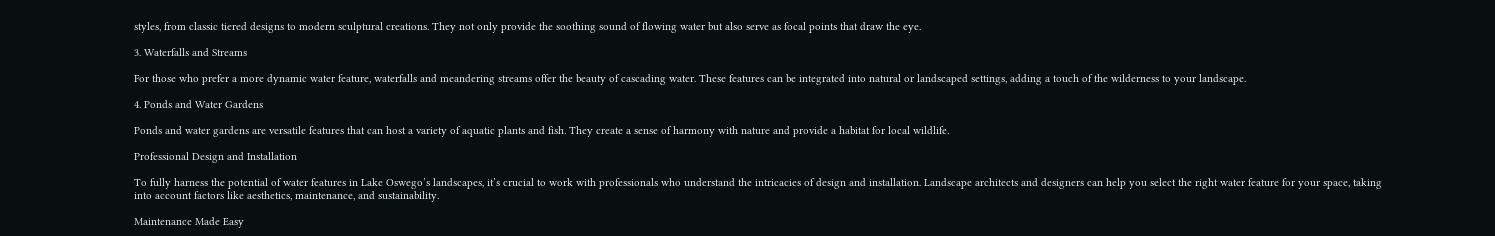styles, from classic tiered designs to modern sculptural creations. They not only provide the soothing sound of flowing water but also serve as focal points that draw the eye.

3. Waterfalls and Streams

For those who prefer a more dynamic water feature, waterfalls and meandering streams offer the beauty of cascading water. These features can be integrated into natural or landscaped settings, adding a touch of the wilderness to your landscape.

4. Ponds and Water Gardens

Ponds and water gardens are versatile features that can host a variety of aquatic plants and fish. They create a sense of harmony with nature and provide a habitat for local wildlife.

Professional Design and Installation

To fully harness the potential of water features in Lake Oswego’s landscapes, it’s crucial to work with professionals who understand the intricacies of design and installation. Landscape architects and designers can help you select the right water feature for your space, taking into account factors like aesthetics, maintenance, and sustainability.

Maintenance Made Easy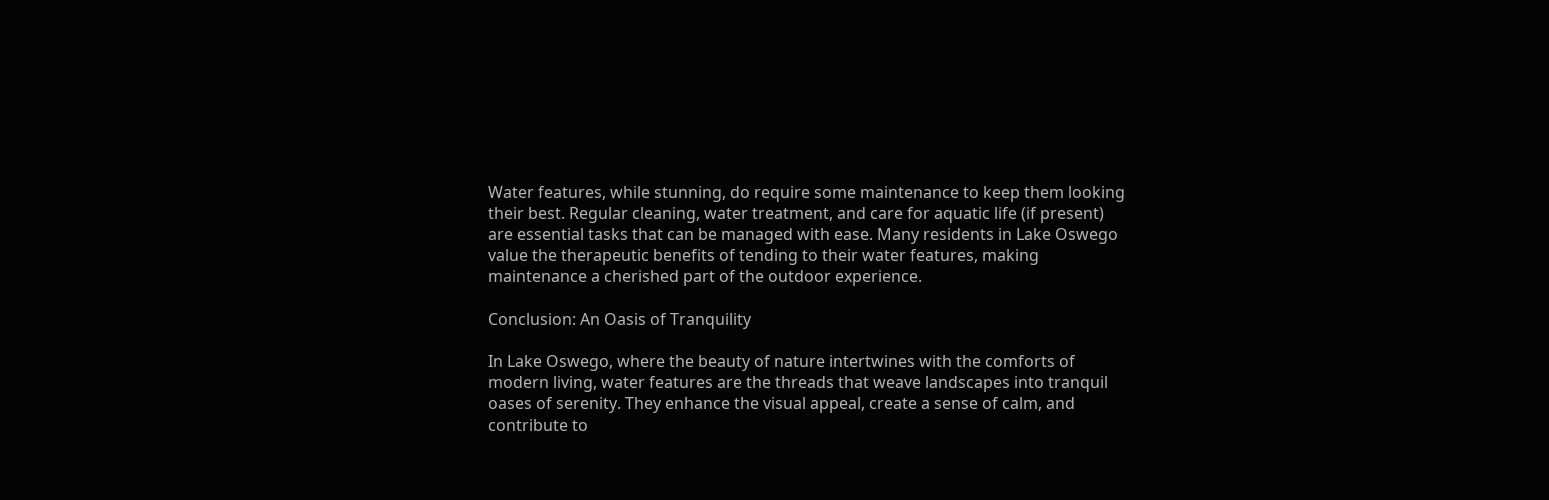Water features, while stunning, do require some maintenance to keep them looking their best. Regular cleaning, water treatment, and care for aquatic life (if present) are essential tasks that can be managed with ease. Many residents in Lake Oswego value the therapeutic benefits of tending to their water features, making maintenance a cherished part of the outdoor experience.

Conclusion: An Oasis of Tranquility

In Lake Oswego, where the beauty of nature intertwines with the comforts of modern living, water features are the threads that weave landscapes into tranquil oases of serenity. They enhance the visual appeal, create a sense of calm, and contribute to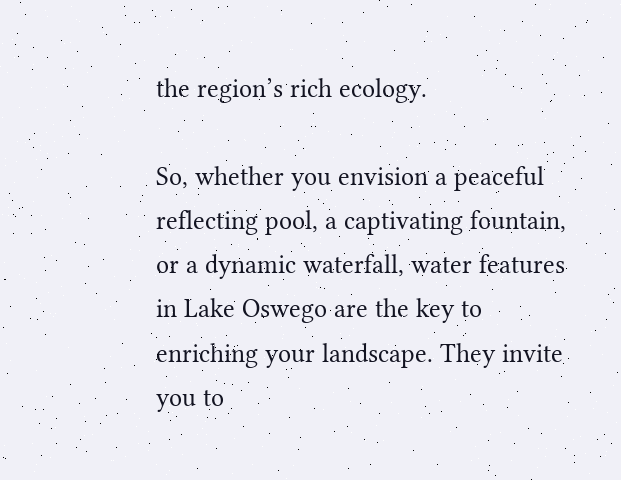the region’s rich ecology.

So, whether you envision a peaceful reflecting pool, a captivating fountain, or a dynamic waterfall, water features in Lake Oswego are the key to enriching your landscape. They invite you to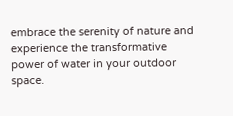embrace the serenity of nature and experience the transformative power of water in your outdoor space.